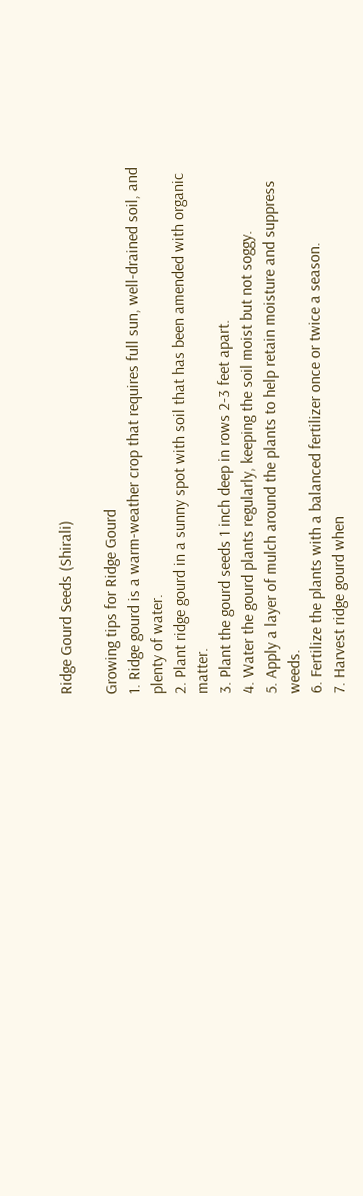Ridge Gourd Seeds (Shirali)

Growing tips for Ridge Gourd
1. Ridge gourd is a warm-weather crop that requires full sun, well-drained soil, and plenty of water.
2. Plant ridge gourd in a sunny spot with soil that has been amended with organic matter.
3. Plant the gourd seeds 1 inch deep in rows 2-3 feet apart.
4. Water the gourd plants regularly, keeping the soil moist but not soggy.
5. Apply a layer of mulch around the plants to help retain moisture and suppress weeds.
6. Fertilize the plants with a balanced fertilizer once or twice a season.
7. Harvest ridge gourd when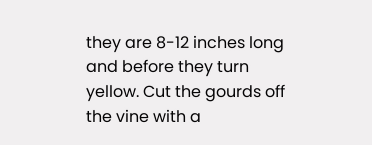they are 8-12 inches long and before they turn yellow. Cut the gourds off the vine with a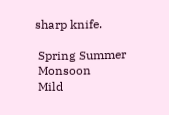sharp knife.

 Spring Summer
 Monsoon
 Mild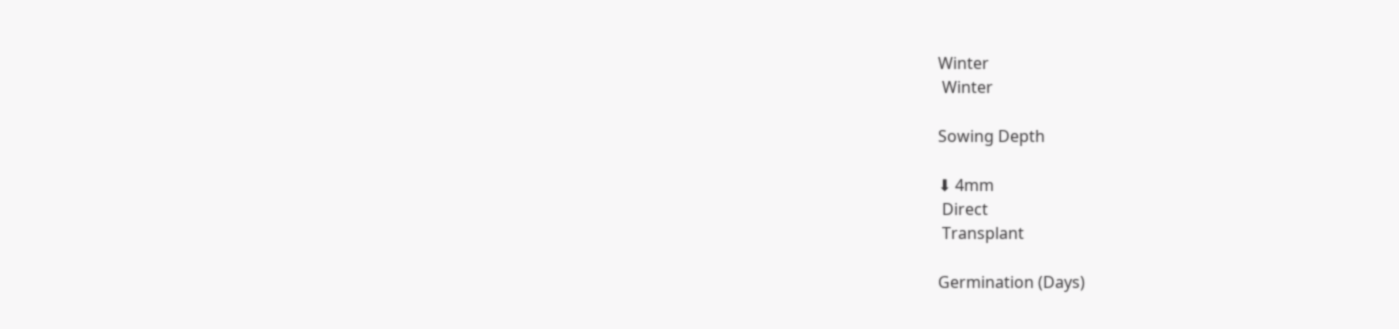Winter
 Winter

Sowing Depth

⬇ 4mm
 Direct
 Transplant

Germination (Days)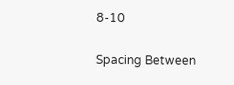8-10

Spacing Between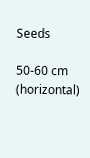Seeds

50-60 cm (horizontal)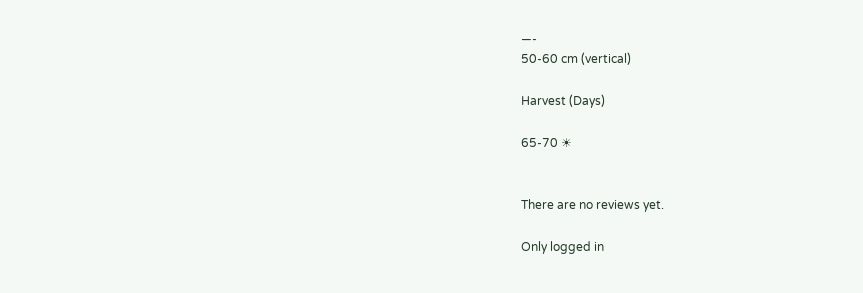—-
50-60 cm (vertical)

Harvest (Days)

65-70 ☀


There are no reviews yet.

Only logged in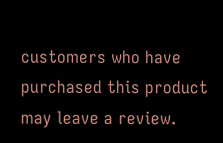customers who have purchased this product may leave a review.